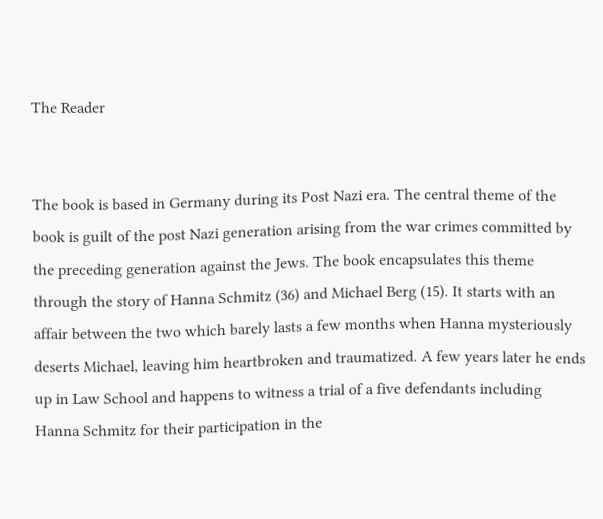The Reader


The book is based in Germany during its Post Nazi era. The central theme of the book is guilt of the post Nazi generation arising from the war crimes committed by the preceding generation against the Jews. The book encapsulates this theme through the story of Hanna Schmitz (36) and Michael Berg (15). It starts with an affair between the two which barely lasts a few months when Hanna mysteriously deserts Michael, leaving him heartbroken and traumatized. A few years later he ends up in Law School and happens to witness a trial of a five defendants including Hanna Schmitz for their participation in the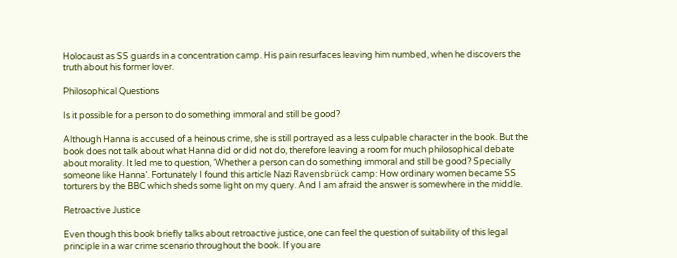Holocaust as SS guards in a concentration camp. His pain resurfaces leaving him numbed, when he discovers the truth about his former lover.

Philosophical Questions

Is it possible for a person to do something immoral and still be good?

Although Hanna is accused of a heinous crime, she is still portrayed as a less culpable character in the book. But the book does not talk about what Hanna did or did not do, therefore leaving a room for much philosophical debate about morality. It led me to question, ‘Whether a person can do something immoral and still be good? Specially someone like Hanna’. Fortunately I found this article Nazi Ravensbrück camp: How ordinary women became SS torturers by the BBC which sheds some light on my query. And I am afraid the answer is somewhere in the middle.

Retroactive Justice

Even though this book briefly talks about retroactive justice, one can feel the question of suitability of this legal principle in a war crime scenario throughout the book. If you are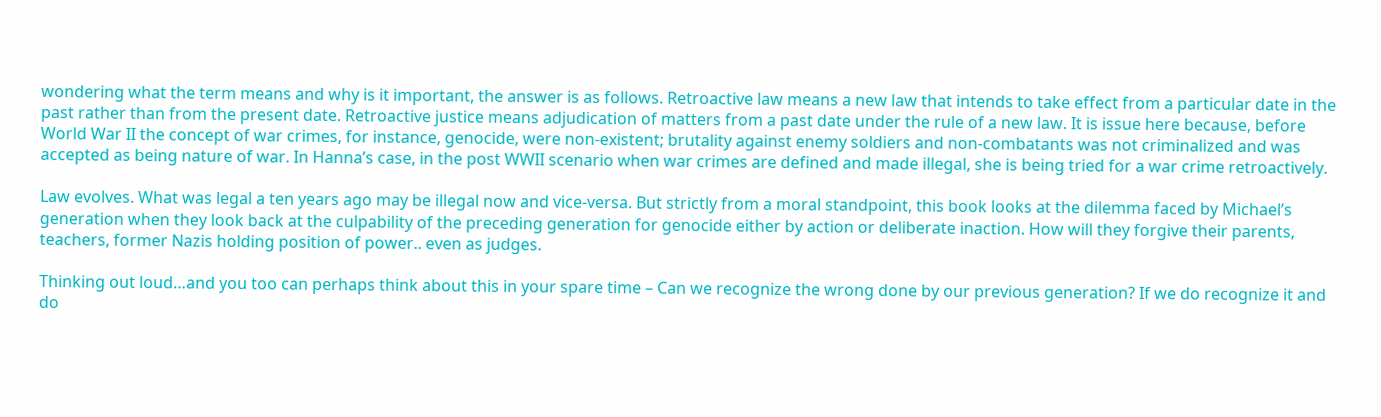wondering what the term means and why is it important, the answer is as follows. Retroactive law means a new law that intends to take effect from a particular date in the past rather than from the present date. Retroactive justice means adjudication of matters from a past date under the rule of a new law. It is issue here because, before World War II the concept of war crimes, for instance, genocide, were non-existent; brutality against enemy soldiers and non-combatants was not criminalized and was accepted as being nature of war. In Hanna’s case, in the post WWII scenario when war crimes are defined and made illegal, she is being tried for a war crime retroactively.

Law evolves. What was legal a ten years ago may be illegal now and vice-versa. But strictly from a moral standpoint, this book looks at the dilemma faced by Michael’s generation when they look back at the culpability of the preceding generation for genocide either by action or deliberate inaction. How will they forgive their parents, teachers, former Nazis holding position of power.. even as judges.

Thinking out loud…and you too can perhaps think about this in your spare time – Can we recognize the wrong done by our previous generation? If we do recognize it and do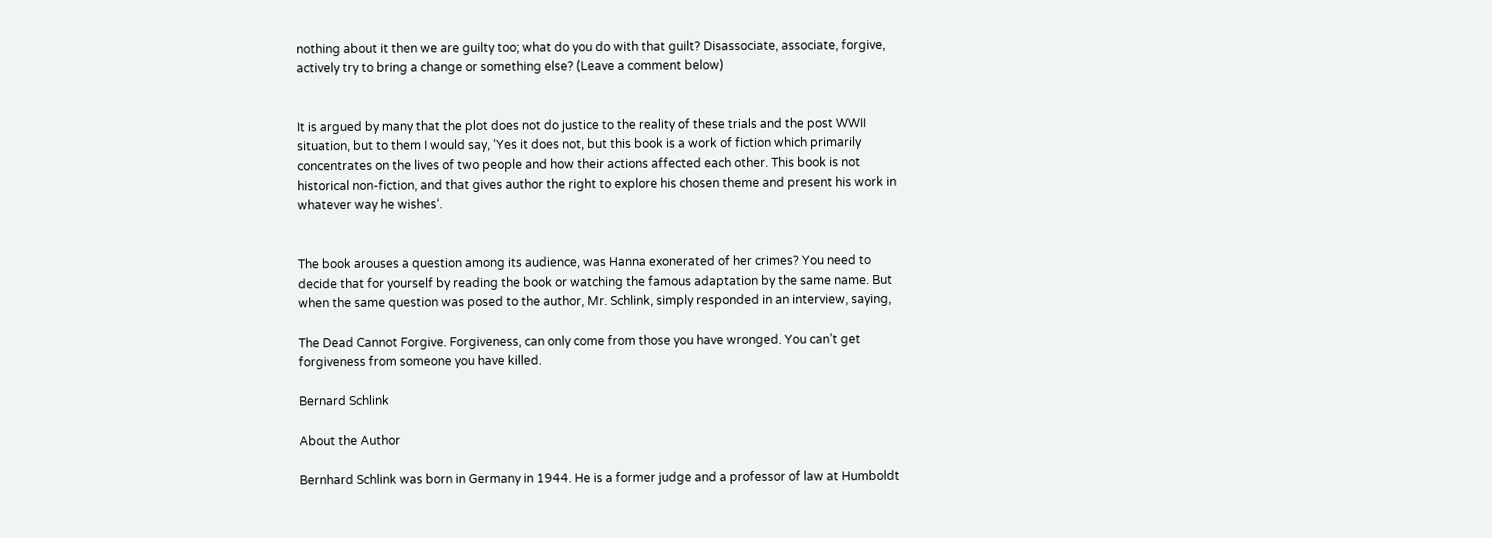nothing about it then we are guilty too; what do you do with that guilt? Disassociate, associate, forgive, actively try to bring a change or something else? (Leave a comment below)


It is argued by many that the plot does not do justice to the reality of these trials and the post WWII situation, but to them I would say, ‘Yes it does not, but this book is a work of fiction which primarily concentrates on the lives of two people and how their actions affected each other. This book is not historical non-fiction, and that gives author the right to explore his chosen theme and present his work in whatever way he wishes‘.


The book arouses a question among its audience, was Hanna exonerated of her crimes? You need to decide that for yourself by reading the book or watching the famous adaptation by the same name. But when the same question was posed to the author, Mr. Schlink, simply responded in an interview, saying,

The Dead Cannot Forgive. Forgiveness, can only come from those you have wronged. You can’t get forgiveness from someone you have killed.

Bernard Schlink

About the Author

Bernhard Schlink was born in Germany in 1944. He is a former judge and a professor of law at Humboldt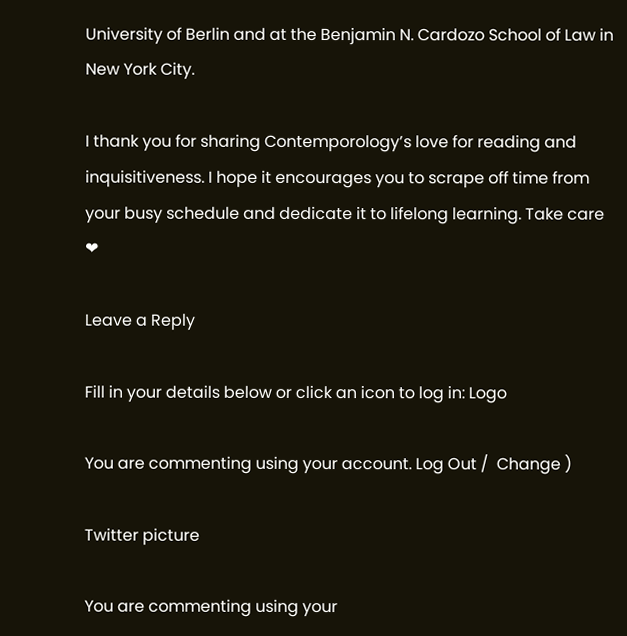University of Berlin and at the Benjamin N. Cardozo School of Law in New York City.

I thank you for sharing Contemporology’s love for reading and inquisitiveness. I hope it encourages you to scrape off time from your busy schedule and dedicate it to lifelong learning. Take care ❤

Leave a Reply

Fill in your details below or click an icon to log in: Logo

You are commenting using your account. Log Out /  Change )

Twitter picture

You are commenting using your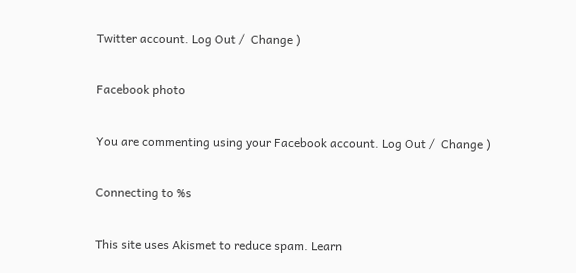Twitter account. Log Out /  Change )

Facebook photo

You are commenting using your Facebook account. Log Out /  Change )

Connecting to %s

This site uses Akismet to reduce spam. Learn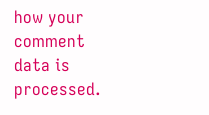how your comment data is processed.